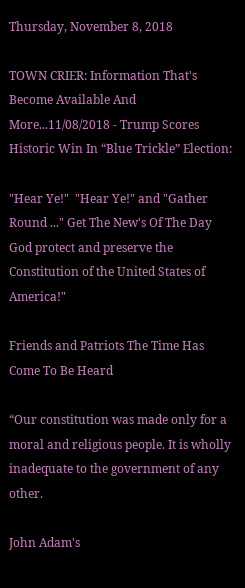Thursday, November 8, 2018

TOWN CRIER: Information That's Become Available And More...11/08/2018 - Trump Scores Historic Win In “Blue Trickle” Election:

"Hear Ye!"  "Hear Ye!" and "Gather
Round ..." Get The New's Of The Day
God protect and preserve the Constitution of the United States of America!"

Friends and Patriots The Time Has Come To Be Heard

“Our constitution was made only for a moral and religious people. It is wholly inadequate to the government of any other.

John Adam's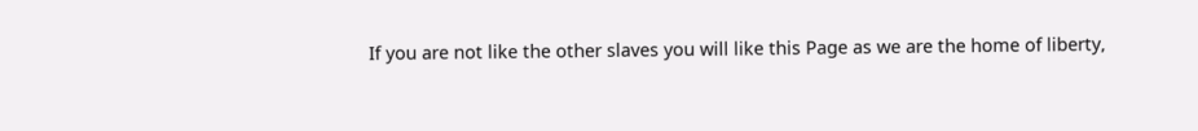If you are not like the other slaves you will like this Page as we are the home of liberty,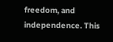freedom, and independence. This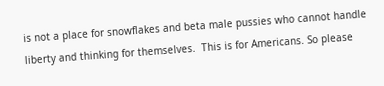is not a place for snowflakes and beta male pussies who cannot handle liberty and thinking for themselves.  This is for Americans. So please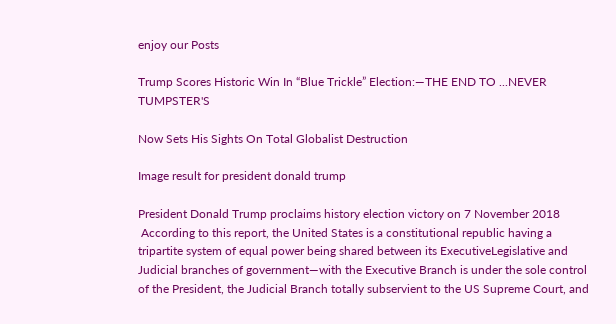enjoy our Posts

Trump Scores Historic Win In “Blue Trickle” Election:—THE END TO ...NEVER TUMPSTER'S

Now Sets His Sights On Total Globalist Destruction

Image result for president donald trump

President Donald Trump proclaims history election victory on 7 November 2018
 According to this report, the United States is a constitutional republic having a tripartite system of equal power being shared between its ExecutiveLegislative and Judicial branches of government—with the Executive Branch is under the sole control of the President, the Judicial Branch totally subservient to the US Supreme Court, and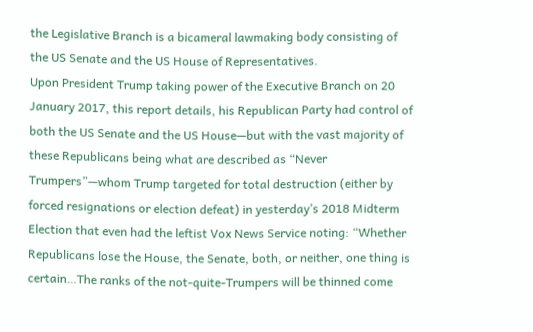the Legislative Branch is a bicameral lawmaking body consisting of the US Senate and the US House of Representatives.
Upon President Trump taking power of the Executive Branch on 20 January 2017, this report details, his Republican Party had control of both the US Senate and the US House—but with the vast majority of these Republicans being what are described as “Never Trumpers”—whom Trump targeted for total destruction (either by forced resignations or election defeat) in yesterday’s 2018 Midterm Election that even had the leftist Vox News Service noting: “Whether Republicans lose the House, the Senate, both, or neither, one thing is certain…The ranks of the not-quite-Trumpers will be thinned come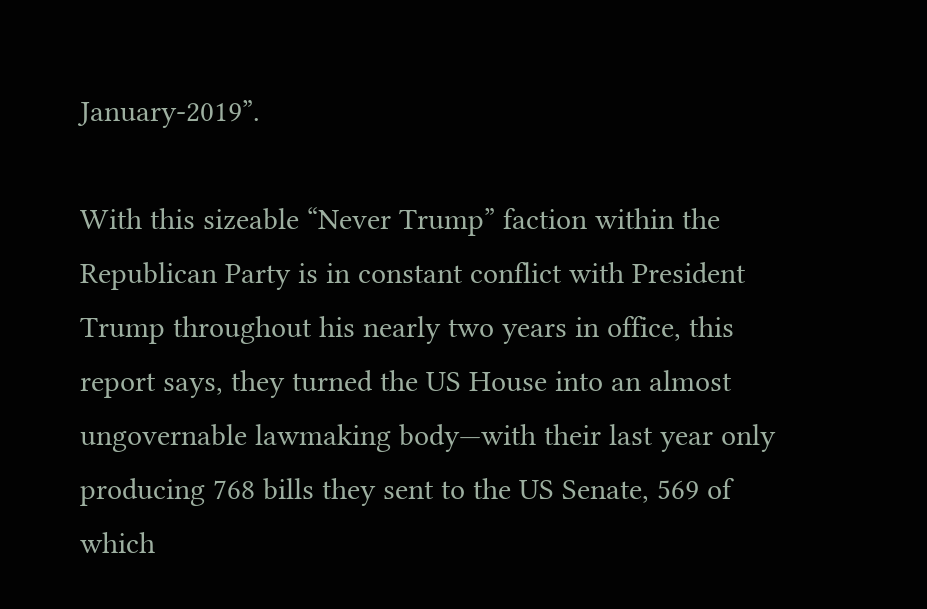January-2019”.

With this sizeable “Never Trump” faction within the Republican Party is in constant conflict with President Trump throughout his nearly two years in office, this report says, they turned the US House into an almost ungovernable lawmaking body—with their last year only producing 768 bills they sent to the US Senate, 569 of which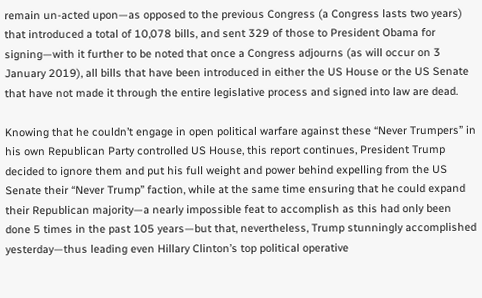remain un-acted upon—as opposed to the previous Congress (a Congress lasts two years) that introduced a total of 10,078 bills, and sent 329 of those to President Obama for signing—with it further to be noted that once a Congress adjourns (as will occur on 3 January 2019), all bills that have been introduced in either the US House or the US Senate that have not made it through the entire legislative process and signed into law are dead.

Knowing that he couldn’t engage in open political warfare against these “Never Trumpers” in his own Republican Party controlled US House, this report continues, President Trump decided to ignore them and put his full weight and power behind expelling from the US Senate their “Never Trump” faction, while at the same time ensuring that he could expand their Republican majority—a nearly impossible feat to accomplish as this had only been done 5 times in the past 105 years—but that, nevertheless, Trump stunningly accomplished yesterday—thus leading even Hillary Clinton’s top political operative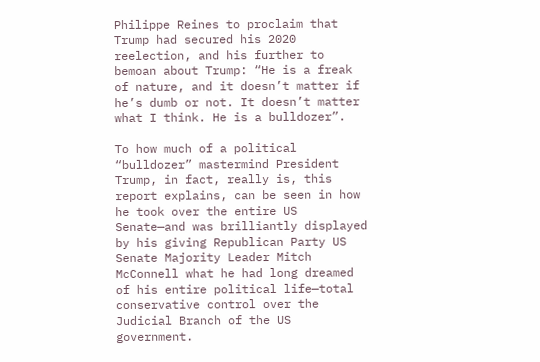Philippe Reines to proclaim that Trump had secured his 2020 reelection, and his further to bemoan about Trump: “He is a freak of nature, and it doesn’t matter if he’s dumb or not. It doesn’t matter what I think. He is a bulldozer”.

To how much of a political “bulldozer” mastermind President Trump, in fact, really is, this report explains, can be seen in how he took over the entire US Senate—and was brilliantly displayed by his giving Republican Party US Senate Majority Leader Mitch McConnell what he had long dreamed of his entire political life—total conservative control over the Judicial Branch of the US government.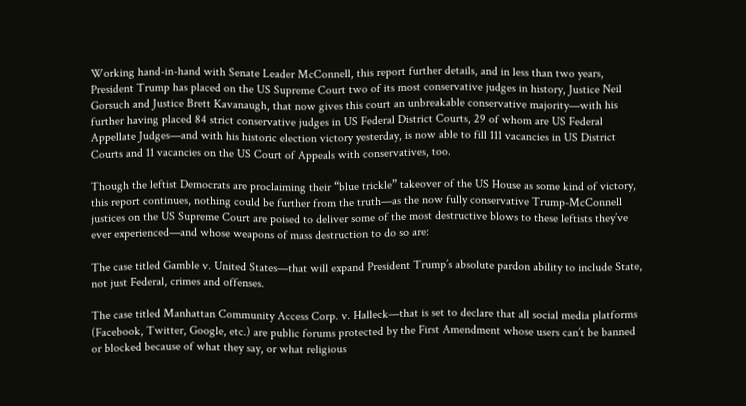Working hand-in-hand with Senate Leader McConnell, this report further details, and in less than two years, President Trump has placed on the US Supreme Court two of its most conservative judges in history, Justice Neil Gorsuch and Justice Brett Kavanaugh, that now gives this court an unbreakable conservative majority—with his further having placed 84 strict conservative judges in US Federal District Courts, 29 of whom are US Federal Appellate Judges—and with his historic election victory yesterday, is now able to fill 111 vacancies in US District Courts and 11 vacancies on the US Court of Appeals with conservatives, too.

Though the leftist Democrats are proclaiming their “blue trickle” takeover of the US House as some kind of victory, this report continues, nothing could be further from the truth—as the now fully conservative Trump-McConnell justices on the US Supreme Court are poised to deliver some of the most destructive blows to these leftists they’ve ever experienced—and whose weapons of mass destruction to do so are:

The case titled Gamble v. United States—that will expand President Trump’s absolute pardon ability to include State, not just Federal, crimes and offenses.

The case titled Manhattan Community Access Corp. v. Halleck—that is set to declare that all social media platforms (Facebook, Twitter, Google, etc.) are public forums protected by the First Amendment whose users can’t be banned or blocked because of what they say, or what religious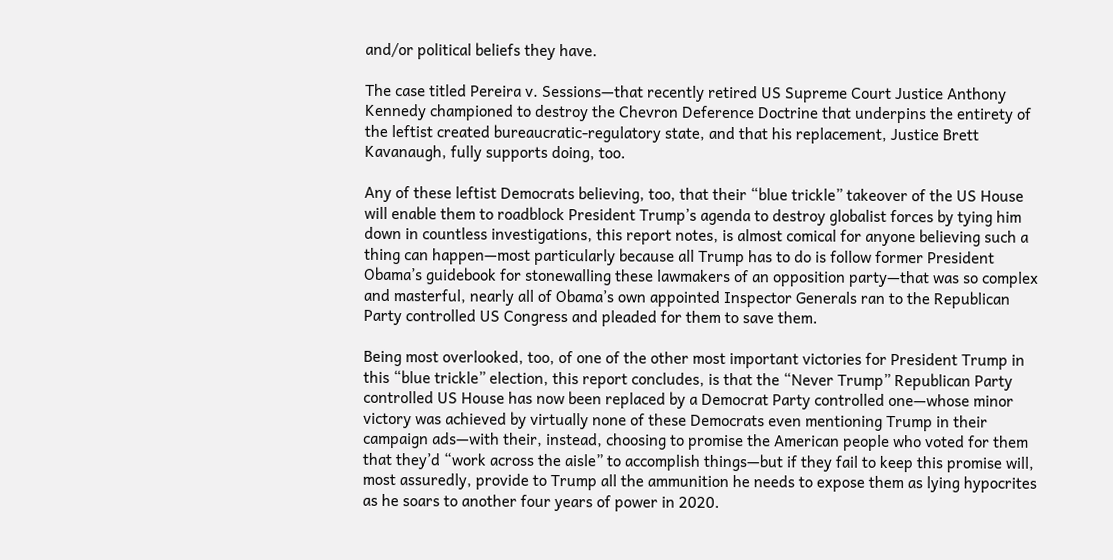and/or political beliefs they have.

The case titled Pereira v. Sessions—that recently retired US Supreme Court Justice Anthony Kennedy championed to destroy the Chevron Deference Doctrine that underpins the entirety of the leftist created bureaucratic-regulatory state, and that his replacement, Justice Brett Kavanaugh, fully supports doing, too.

Any of these leftist Democrats believing, too, that their “blue trickle” takeover of the US House will enable them to roadblock President Trump’s agenda to destroy globalist forces by tying him down in countless investigations, this report notes, is almost comical for anyone believing such a thing can happen—most particularly because all Trump has to do is follow former President Obama’s guidebook for stonewalling these lawmakers of an opposition party—that was so complex and masterful, nearly all of Obama’s own appointed Inspector Generals ran to the Republican Party controlled US Congress and pleaded for them to save them.

Being most overlooked, too, of one of the other most important victories for President Trump in this “blue trickle” election, this report concludes, is that the “Never Trump” Republican Party controlled US House has now been replaced by a Democrat Party controlled one—whose minor victory was achieved by virtually none of these Democrats even mentioning Trump in their campaign ads—with their, instead, choosing to promise the American people who voted for them that they’d “work across the aisle” to accomplish things—but if they fail to keep this promise will, most assuredly, provide to Trump all the ammunition he needs to expose them as lying hypocrites as he soars to another four years of power in 2020.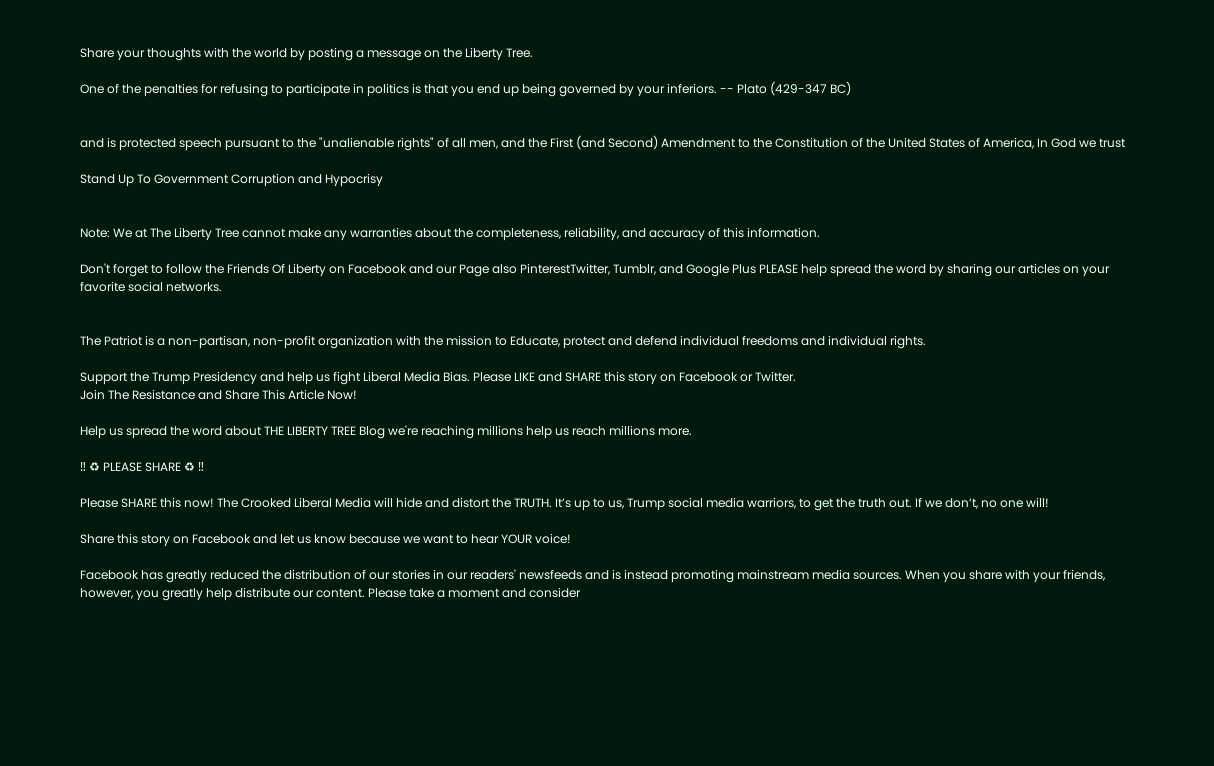Share your thoughts with the world by posting a message on the Liberty Tree.

One of the penalties for refusing to participate in politics is that you end up being governed by your inferiors. -- Plato (429-347 BC)


and is protected speech pursuant to the "unalienable rights" of all men, and the First (and Second) Amendment to the Constitution of the United States of America, In God we trust

Stand Up To Government Corruption and Hypocrisy


Note: We at The Liberty Tree cannot make any warranties about the completeness, reliability, and accuracy of this information.

Don't forget to follow the Friends Of Liberty on Facebook and our Page also PinterestTwitter, Tumblr, and Google Plus PLEASE help spread the word by sharing our articles on your favorite social networks.


The Patriot is a non-partisan, non-profit organization with the mission to Educate, protect and defend individual freedoms and individual rights.

Support the Trump Presidency and help us fight Liberal Media Bias. Please LIKE and SHARE this story on Facebook or Twitter.
Join The Resistance and Share This Article Now!

Help us spread the word about THE LIBERTY TREE Blog we're reaching millions help us reach millions more.

‼ ♻ PLEASE SHARE ♻ ‼

Please SHARE this now! The Crooked Liberal Media will hide and distort the TRUTH. It’s up to us, Trump social media warriors, to get the truth out. If we don’t, no one will!

Share this story on Facebook and let us know because we want to hear YOUR voice!

Facebook has greatly reduced the distribution of our stories in our readers' newsfeeds and is instead promoting mainstream media sources. When you share with your friends, however, you greatly help distribute our content. Please take a moment and consider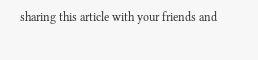sharing this article with your friends and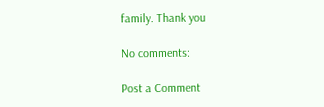family. Thank you

No comments:

Post a Comment